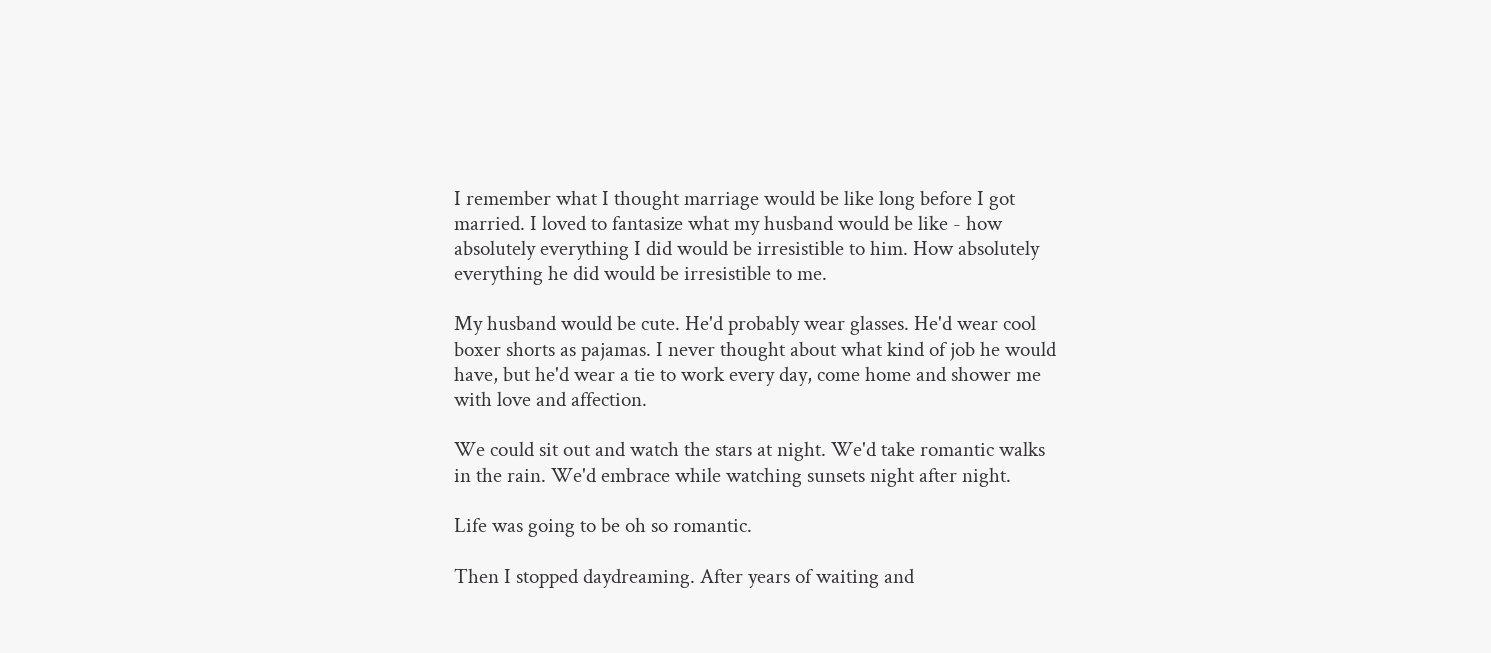I remember what I thought marriage would be like long before I got married. I loved to fantasize what my husband would be like - how absolutely everything I did would be irresistible to him. How absolutely everything he did would be irresistible to me.

My husband would be cute. He'd probably wear glasses. He'd wear cool boxer shorts as pajamas. I never thought about what kind of job he would have, but he'd wear a tie to work every day, come home and shower me with love and affection.

We could sit out and watch the stars at night. We'd take romantic walks in the rain. We'd embrace while watching sunsets night after night.

Life was going to be oh so romantic.

Then I stopped daydreaming. After years of waiting and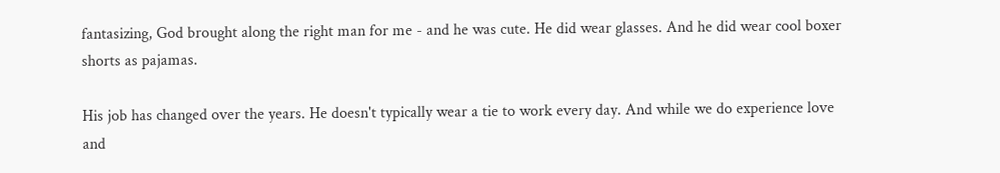fantasizing, God brought along the right man for me - and he was cute. He did wear glasses. And he did wear cool boxer shorts as pajamas.

His job has changed over the years. He doesn't typically wear a tie to work every day. And while we do experience love and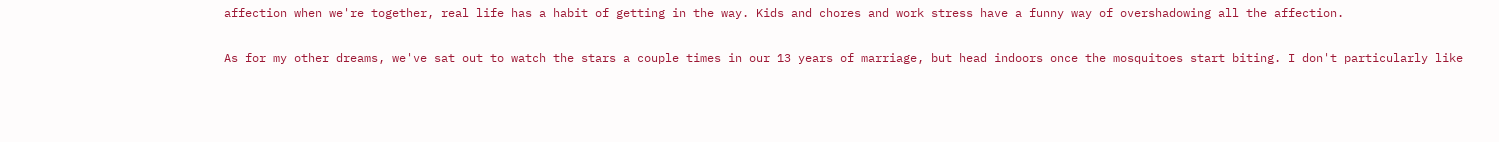affection when we're together, real life has a habit of getting in the way. Kids and chores and work stress have a funny way of overshadowing all the affection.

As for my other dreams, we've sat out to watch the stars a couple times in our 13 years of marriage, but head indoors once the mosquitoes start biting. I don't particularly like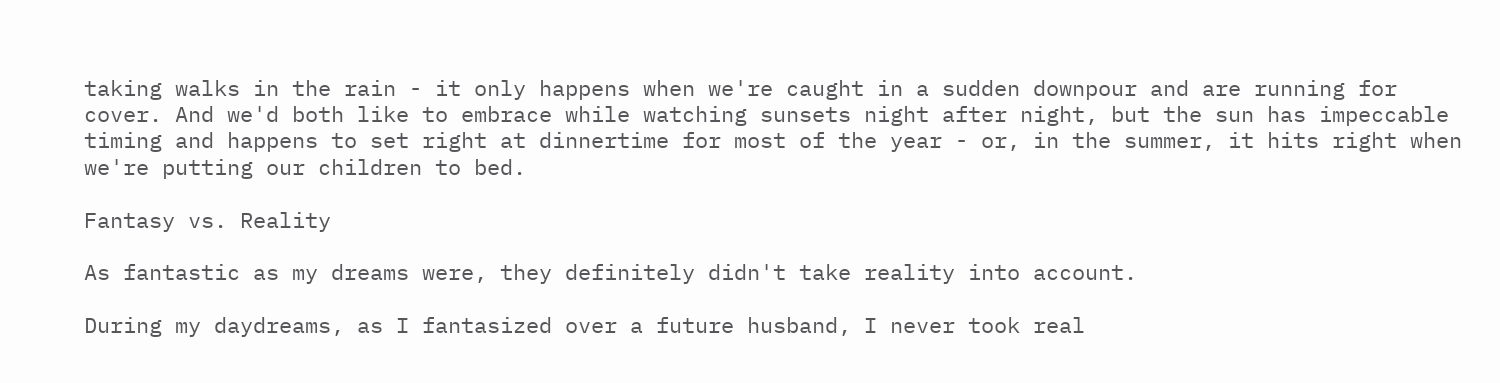taking walks in the rain - it only happens when we're caught in a sudden downpour and are running for cover. And we'd both like to embrace while watching sunsets night after night, but the sun has impeccable timing and happens to set right at dinnertime for most of the year - or, in the summer, it hits right when we're putting our children to bed.

Fantasy vs. Reality

As fantastic as my dreams were, they definitely didn't take reality into account.

During my daydreams, as I fantasized over a future husband, I never took real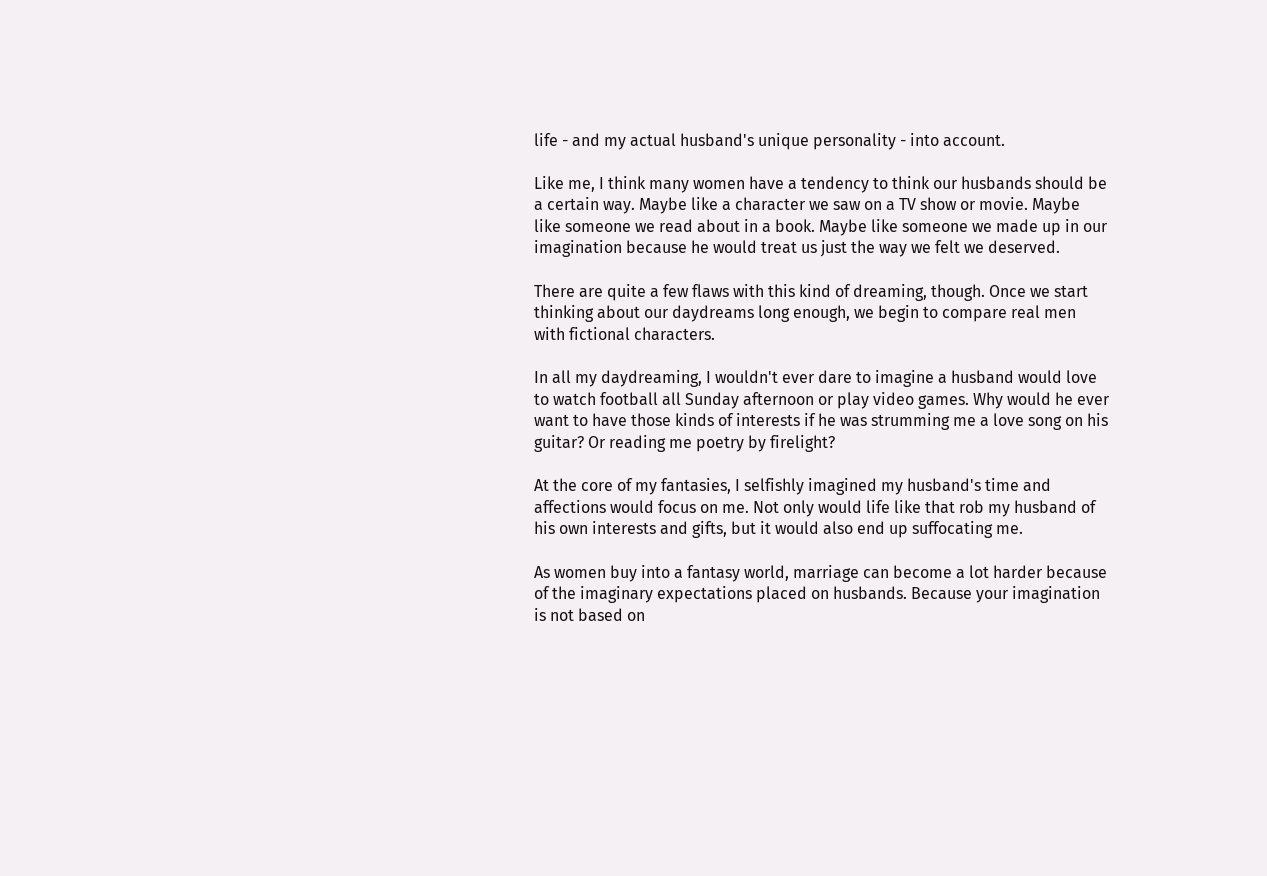life - and my actual husband's unique personality - into account.

Like me, I think many women have a tendency to think our husbands should be a certain way. Maybe like a character we saw on a TV show or movie. Maybe like someone we read about in a book. Maybe like someone we made up in our imagination because he would treat us just the way we felt we deserved.

There are quite a few flaws with this kind of dreaming, though. Once we start thinking about our daydreams long enough, we begin to compare real men with fictional characters.

In all my daydreaming, I wouldn't ever dare to imagine a husband would love to watch football all Sunday afternoon or play video games. Why would he ever want to have those kinds of interests if he was strumming me a love song on his guitar? Or reading me poetry by firelight?

At the core of my fantasies, I selfishly imagined my husband's time and affections would focus on me. Not only would life like that rob my husband of his own interests and gifts, but it would also end up suffocating me.

As women buy into a fantasy world, marriage can become a lot harder because of the imaginary expectations placed on husbands. Because your imagination is not based on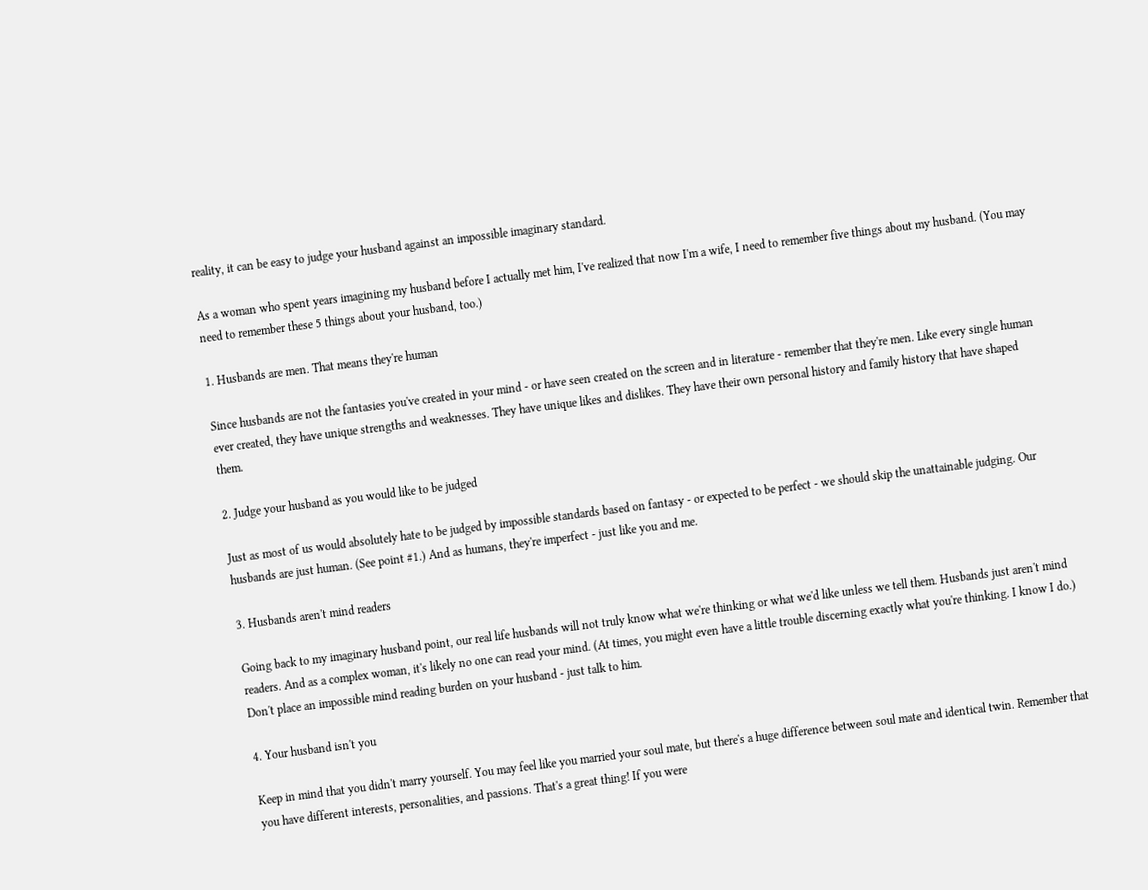reality, it can be easy to judge your husband against an impossible imaginary standard.

As a woman who spent years imagining my husband before I actually met him, I've realized that now I'm a wife, I need to remember five things about my husband. (You may need to remember these 5 things about your husband, too.)

1. Husbands are men. That means they're human

Since husbands are not the fantasies you've created in your mind - or have seen created on the screen and in literature - remember that they're men. Like every single human ever created, they have unique strengths and weaknesses. They have unique likes and dislikes. They have their own personal history and family history that have shaped them.

2. Judge your husband as you would like to be judged

Just as most of us would absolutely hate to be judged by impossible standards based on fantasy - or expected to be perfect - we should skip the unattainable judging. Our husbands are just human. (See point #1.) And as humans, they're imperfect - just like you and me.

3. Husbands aren't mind readers

Going back to my imaginary husband point, our real life husbands will not truly know what we're thinking or what we'd like unless we tell them. Husbands just aren't mind readers. And as a complex woman, it's likely no one can read your mind. (At times, you might even have a little trouble discerning exactly what you're thinking. I know I do.) Don't place an impossible mind reading burden on your husband - just talk to him.

4. Your husband isn't you

Keep in mind that you didn't marry yourself. You may feel like you married your soul mate, but there's a huge difference between soul mate and identical twin. Remember that you have different interests, personalities, and passions. That's a great thing! If you were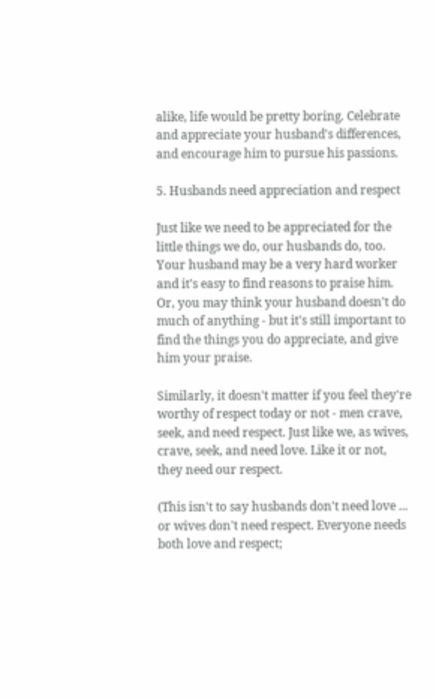alike, life would be pretty boring. Celebrate and appreciate your husband's differences, and encourage him to pursue his passions.

5. Husbands need appreciation and respect

Just like we need to be appreciated for the little things we do, our husbands do, too. Your husband may be a very hard worker and it's easy to find reasons to praise him. Or, you may think your husband doesn't do much of anything - but it's still important to find the things you do appreciate, and give him your praise.

Similarly, it doesn't matter if you feel they're worthy of respect today or not - men crave, seek, and need respect. Just like we, as wives, crave, seek, and need love. Like it or not, they need our respect.

(This isn't to say husbands don't need love ... or wives don't need respect. Everyone needs both love and respect;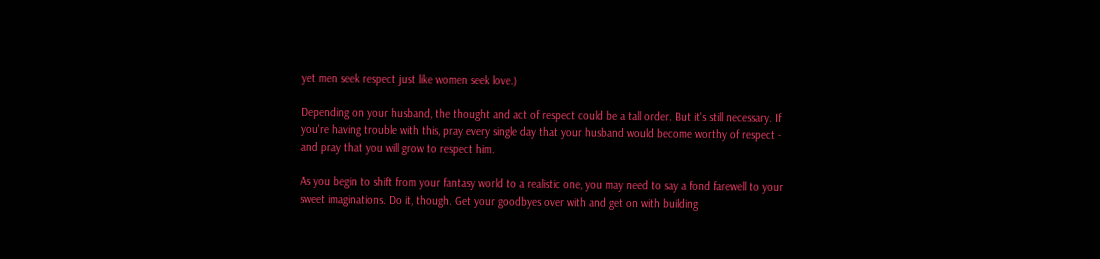yet men seek respect just like women seek love.)

Depending on your husband, the thought and act of respect could be a tall order. But it's still necessary. If you're having trouble with this, pray every single day that your husband would become worthy of respect - and pray that you will grow to respect him.

As you begin to shift from your fantasy world to a realistic one, you may need to say a fond farewell to your sweet imaginations. Do it, though. Get your goodbyes over with and get on with building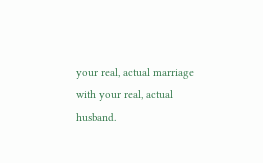your real, actual marriage with your real, actual husband.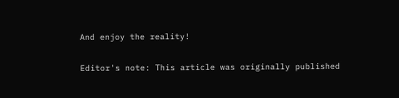And enjoy the reality!

Editor's note: This article was originally published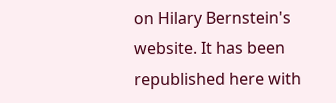on Hilary Bernstein's website. It has been republished here with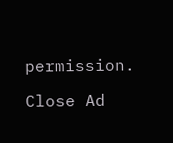permission.

Close Ad